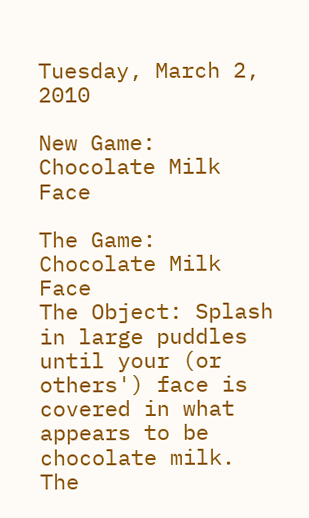Tuesday, March 2, 2010

New Game: Chocolate Milk Face

The Game: Chocolate Milk Face
The Object: Splash in large puddles until your (or others') face is covered in what appears to be chocolate milk.
The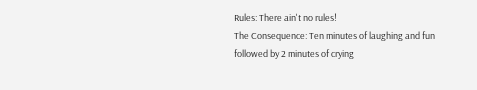Rules: There ain't no rules!
The Consequence: Ten minutes of laughing and fun followed by 2 minutes of crying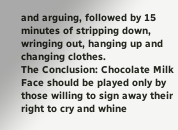and arguing, followed by 15 minutes of stripping down, wringing out, hanging up and changing clothes.
The Conclusion: Chocolate Milk Face should be played only by those willing to sign away their right to cry and whine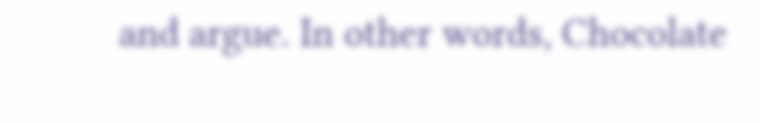and argue. In other words, Chocolate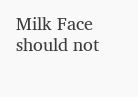Milk Face should not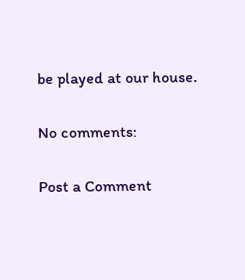be played at our house.

No comments:

Post a Comment